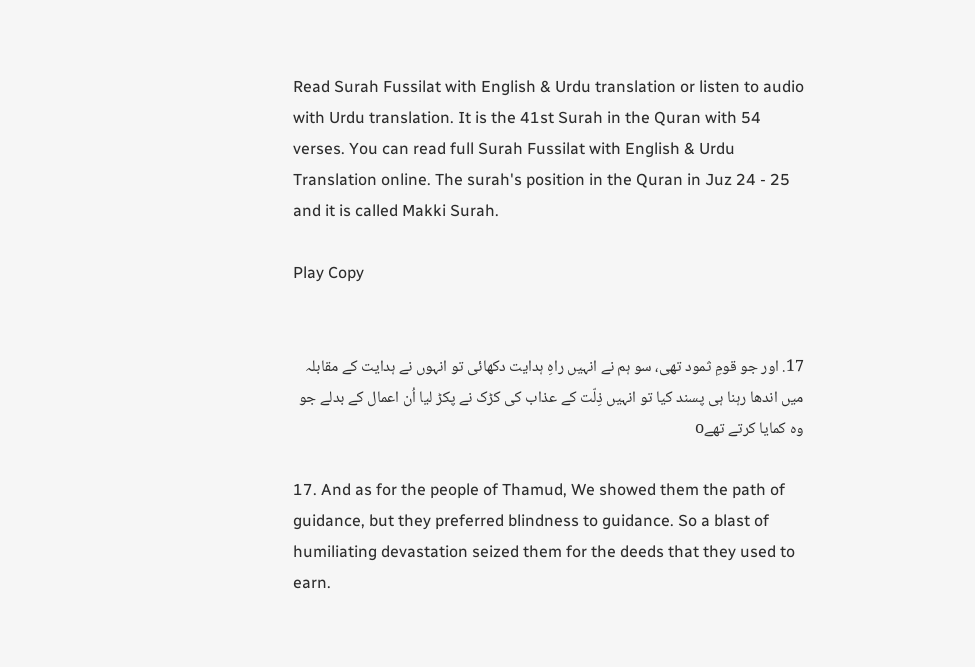Read Surah Fussilat with English & Urdu translation or listen to audio with Urdu translation. It is the 41st Surah in the Quran with 54 verses. You can read full Surah Fussilat with English & Urdu Translation online. The surah's position in the Quran in Juz 24 - 25 and it is called Makki Surah.

Play Copy


17. اور جو قومِ ثمود تھی، سو ہم نے انہیں راہِ ہدایت دکھائی تو انہوں نے ہدایت کے مقابلہ میں اندھا رہنا ہی پسند کیا تو انہیں ذِلّت کے عذاب کی کڑک نے پکڑ لیا اُن اعمال کے بدلے جو وہ کمایا کرتے تھےo

17. And as for the people of Thamud, We showed them the path of guidance, but they preferred blindness to guidance. So a blast of humiliating devastation seized them for the deeds that they used to earn.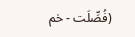(فُصِّلَت - حٰم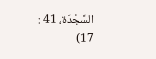السَّجْدَة، 41 : 17)